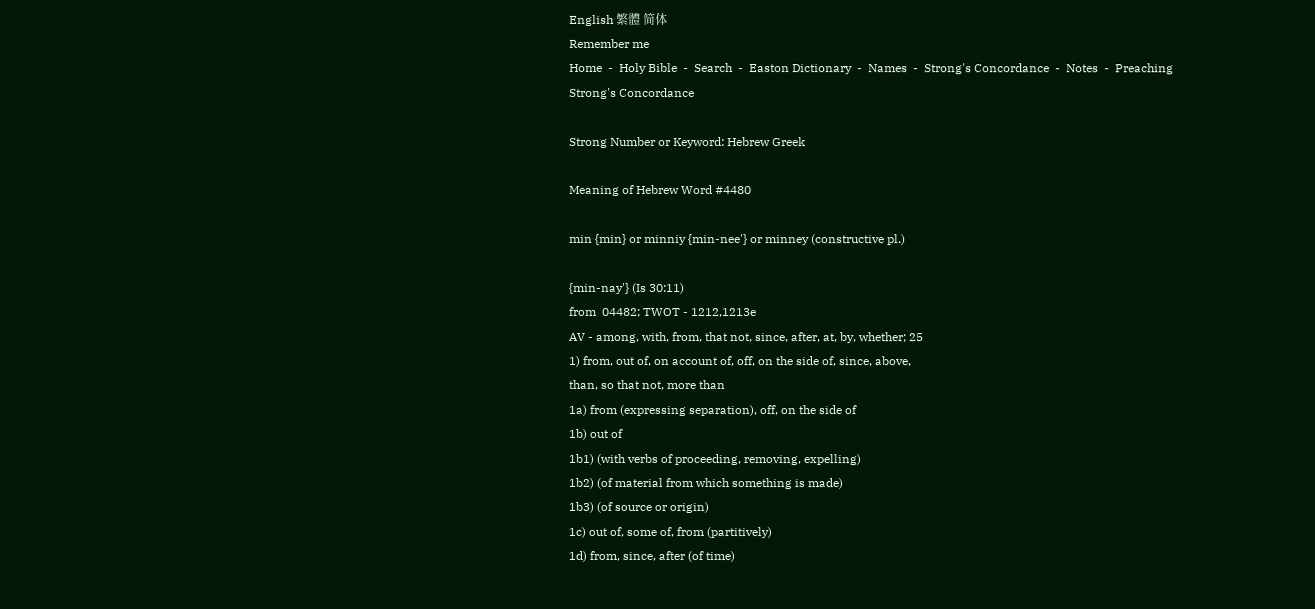English 繁體 简体
Remember me
Home  -  Holy Bible  -  Search  -  Easton Dictionary  -  Names  -  Strong's Concordance  -  Notes  -  Preaching
Strong's Concordance

Strong Number or Keyword: Hebrew Greek

Meaning of Hebrew Word #4480

min {min} or minniy {min-nee'} or minney (constructive pl.)

{min-nay'} (Is 30:11)
from  04482; TWOT - 1212,1213e
AV - among, with, from, that not, since, after, at, by, whether; 25
1) from, out of, on account of, off, on the side of, since, above,
than, so that not, more than
1a) from (expressing separation), off, on the side of
1b) out of
1b1) (with verbs of proceeding, removing, expelling)
1b2) (of material from which something is made)
1b3) (of source or origin)
1c) out of, some of, from (partitively)
1d) from, since, after (of time)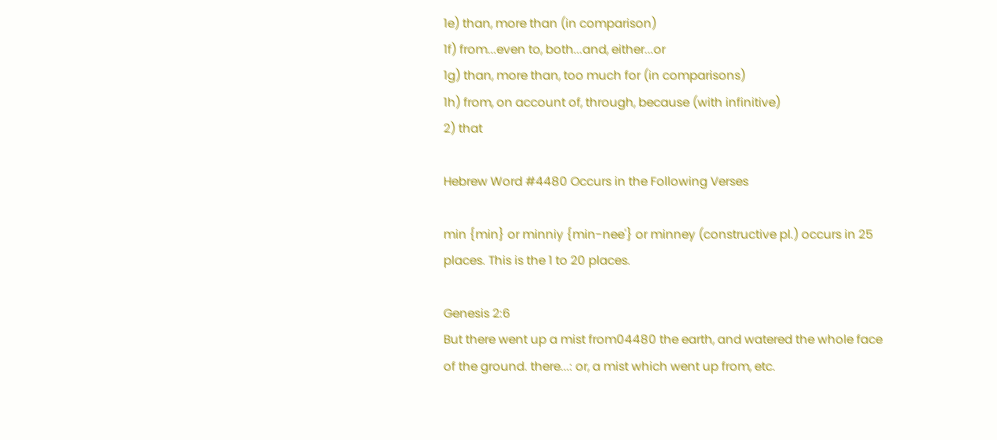1e) than, more than (in comparison)
1f) from...even to, both...and, either...or
1g) than, more than, too much for (in comparisons)
1h) from, on account of, through, because (with infinitive)
2) that

Hebrew Word #4480 Occurs in the Following Verses

min {min} or minniy {min-nee'} or minney (constructive pl.) occurs in 25 places. This is the 1 to 20 places.

Genesis 2:6
But there went up a mist from04480 the earth, and watered the whole face of the ground. there...: or, a mist which went up from, etc.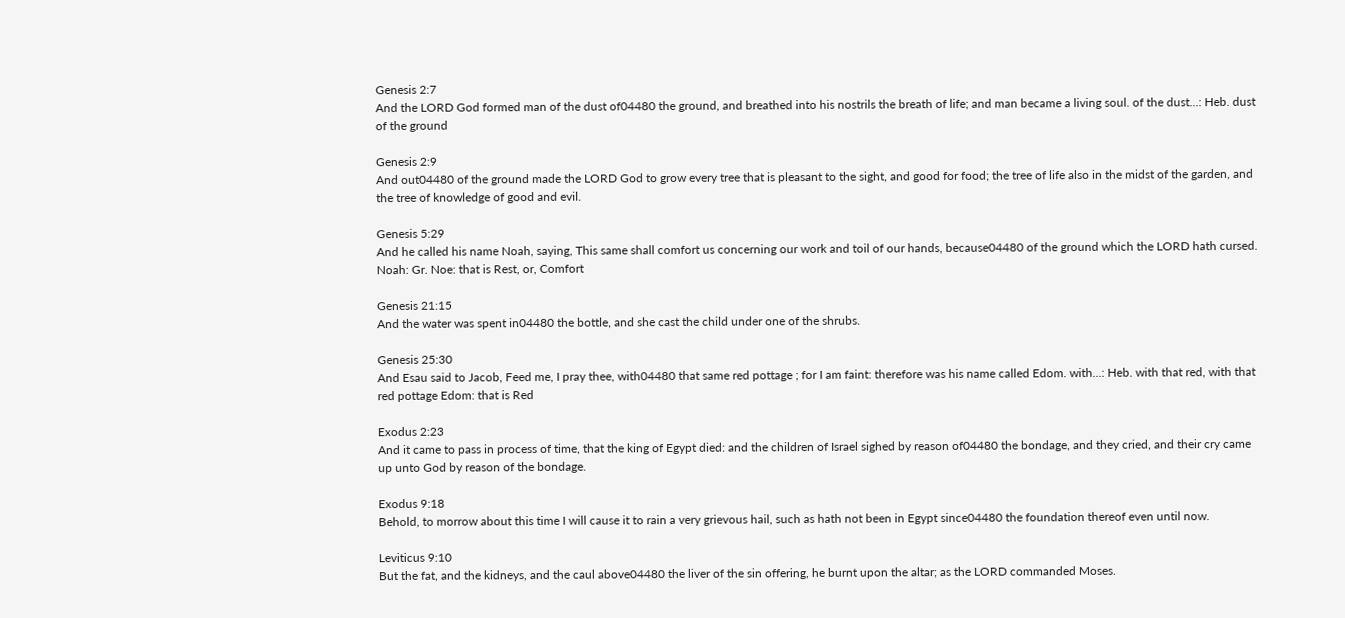Genesis 2:7
And the LORD God formed man of the dust of04480 the ground, and breathed into his nostrils the breath of life; and man became a living soul. of the dust...: Heb. dust of the ground

Genesis 2:9
And out04480 of the ground made the LORD God to grow every tree that is pleasant to the sight, and good for food; the tree of life also in the midst of the garden, and the tree of knowledge of good and evil.

Genesis 5:29
And he called his name Noah, saying, This same shall comfort us concerning our work and toil of our hands, because04480 of the ground which the LORD hath cursed. Noah: Gr. Noe: that is Rest, or, Comfort

Genesis 21:15
And the water was spent in04480 the bottle, and she cast the child under one of the shrubs.

Genesis 25:30
And Esau said to Jacob, Feed me, I pray thee, with04480 that same red pottage ; for I am faint: therefore was his name called Edom. with...: Heb. with that red, with that red pottage Edom: that is Red

Exodus 2:23
And it came to pass in process of time, that the king of Egypt died: and the children of Israel sighed by reason of04480 the bondage, and they cried, and their cry came up unto God by reason of the bondage.

Exodus 9:18
Behold, to morrow about this time I will cause it to rain a very grievous hail, such as hath not been in Egypt since04480 the foundation thereof even until now.

Leviticus 9:10
But the fat, and the kidneys, and the caul above04480 the liver of the sin offering, he burnt upon the altar; as the LORD commanded Moses.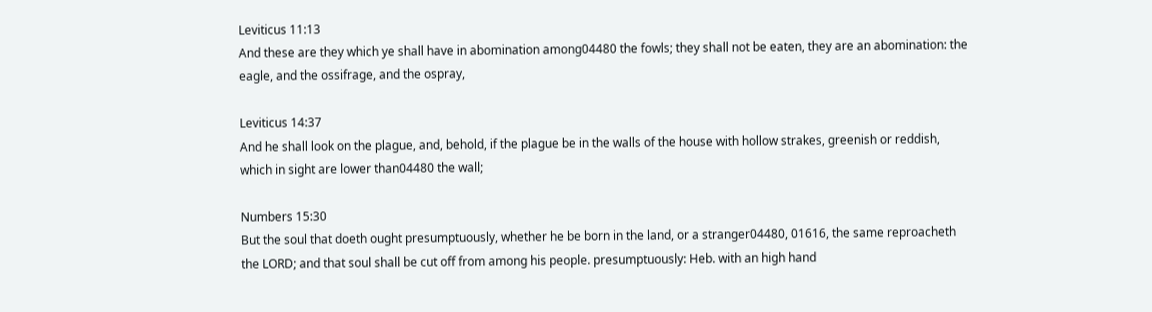Leviticus 11:13
And these are they which ye shall have in abomination among04480 the fowls; they shall not be eaten, they are an abomination: the eagle, and the ossifrage, and the ospray,

Leviticus 14:37
And he shall look on the plague, and, behold, if the plague be in the walls of the house with hollow strakes, greenish or reddish, which in sight are lower than04480 the wall;

Numbers 15:30
But the soul that doeth ought presumptuously, whether he be born in the land, or a stranger04480, 01616, the same reproacheth the LORD; and that soul shall be cut off from among his people. presumptuously: Heb. with an high hand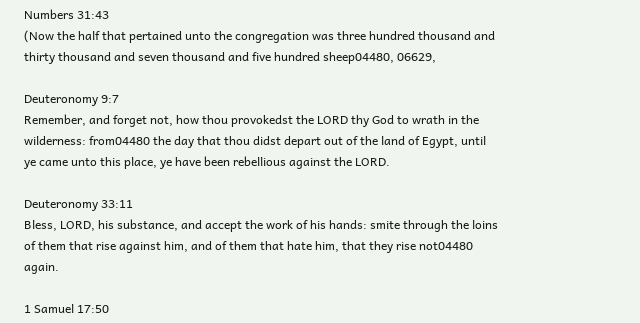Numbers 31:43
(Now the half that pertained unto the congregation was three hundred thousand and thirty thousand and seven thousand and five hundred sheep04480, 06629,

Deuteronomy 9:7
Remember, and forget not, how thou provokedst the LORD thy God to wrath in the wilderness: from04480 the day that thou didst depart out of the land of Egypt, until ye came unto this place, ye have been rebellious against the LORD.

Deuteronomy 33:11
Bless, LORD, his substance, and accept the work of his hands: smite through the loins of them that rise against him, and of them that hate him, that they rise not04480 again.

1 Samuel 17:50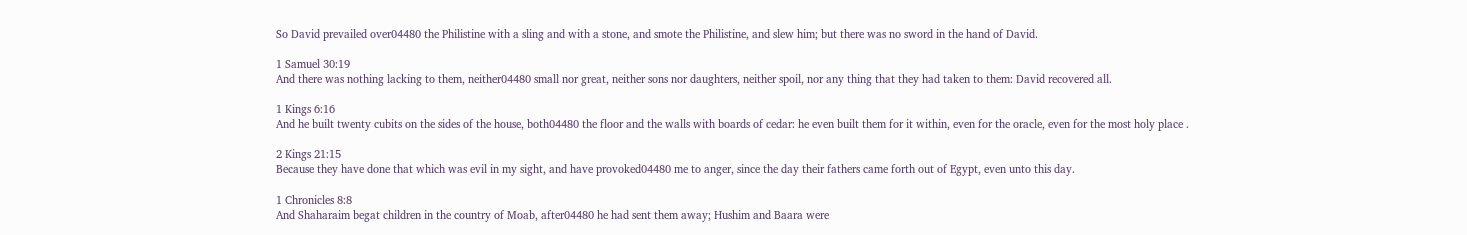So David prevailed over04480 the Philistine with a sling and with a stone, and smote the Philistine, and slew him; but there was no sword in the hand of David.

1 Samuel 30:19
And there was nothing lacking to them, neither04480 small nor great, neither sons nor daughters, neither spoil, nor any thing that they had taken to them: David recovered all.

1 Kings 6:16
And he built twenty cubits on the sides of the house, both04480 the floor and the walls with boards of cedar: he even built them for it within, even for the oracle, even for the most holy place .

2 Kings 21:15
Because they have done that which was evil in my sight, and have provoked04480 me to anger, since the day their fathers came forth out of Egypt, even unto this day.

1 Chronicles 8:8
And Shaharaim begat children in the country of Moab, after04480 he had sent them away; Hushim and Baara were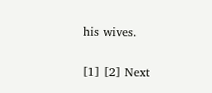his wives.

[1] [2] Next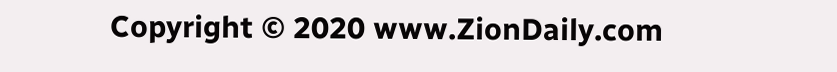Copyright © 2020 www.ZionDaily.com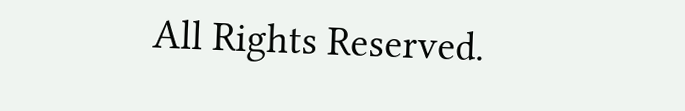All Rights Reserved.